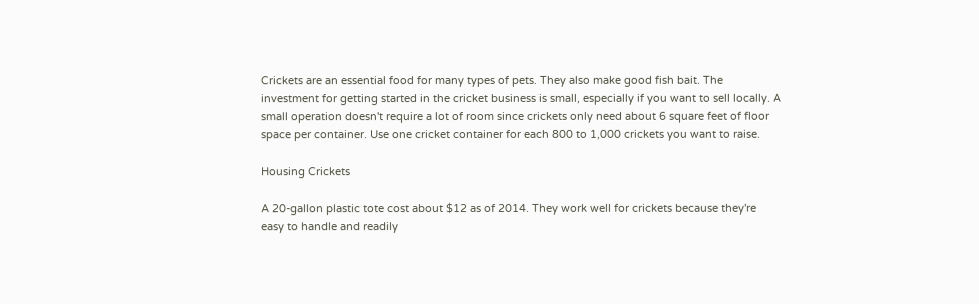Crickets are an essential food for many types of pets. They also make good fish bait. The investment for getting started in the cricket business is small, especially if you want to sell locally. A small operation doesn't require a lot of room since crickets only need about 6 square feet of floor space per container. Use one cricket container for each 800 to 1,000 crickets you want to raise.

Housing Crickets

A 20-gallon plastic tote cost about $12 as of 2014. They work well for crickets because they're easy to handle and readily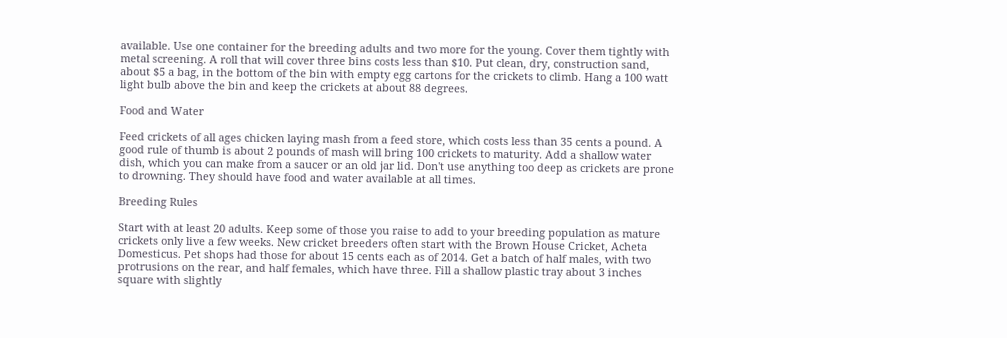available. Use one container for the breeding adults and two more for the young. Cover them tightly with metal screening. A roll that will cover three bins costs less than $10. Put clean, dry, construction sand, about $5 a bag, in the bottom of the bin with empty egg cartons for the crickets to climb. Hang a 100 watt light bulb above the bin and keep the crickets at about 88 degrees.

Food and Water

Feed crickets of all ages chicken laying mash from a feed store, which costs less than 35 cents a pound. A good rule of thumb is about 2 pounds of mash will bring 100 crickets to maturity. Add a shallow water dish, which you can make from a saucer or an old jar lid. Don't use anything too deep as crickets are prone to drowning. They should have food and water available at all times.

Breeding Rules

Start with at least 20 adults. Keep some of those you raise to add to your breeding population as mature crickets only live a few weeks. New cricket breeders often start with the Brown House Cricket, Acheta Domesticus. Pet shops had those for about 15 cents each as of 2014. Get a batch of half males, with two protrusions on the rear, and half females, which have three. Fill a shallow plastic tray about 3 inches square with slightly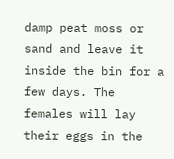damp peat moss or sand and leave it inside the bin for a few days. The females will lay their eggs in the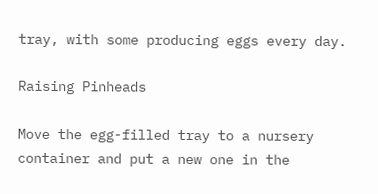tray, with some producing eggs every day.

Raising Pinheads

Move the egg-filled tray to a nursery container and put a new one in the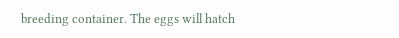breeding container. The eggs will hatch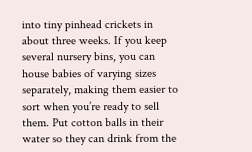into tiny pinhead crickets in about three weeks. If you keep several nursery bins, you can house babies of varying sizes separately, making them easier to sort when you’re ready to sell them. Put cotton balls in their water so they can drink from the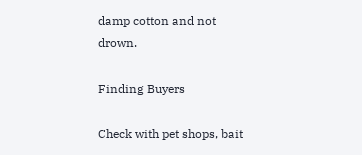damp cotton and not drown.

Finding Buyers

Check with pet shops, bait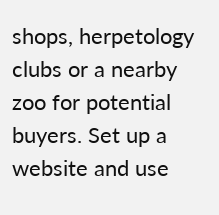shops, herpetology clubs or a nearby zoo for potential buyers. Set up a website and use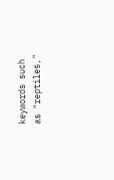keywords such as "reptiles,"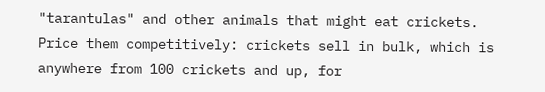"tarantulas" and other animals that might eat crickets. Price them competitively: crickets sell in bulk, which is anywhere from 100 crickets and up, for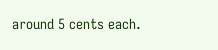around 5 cents each.